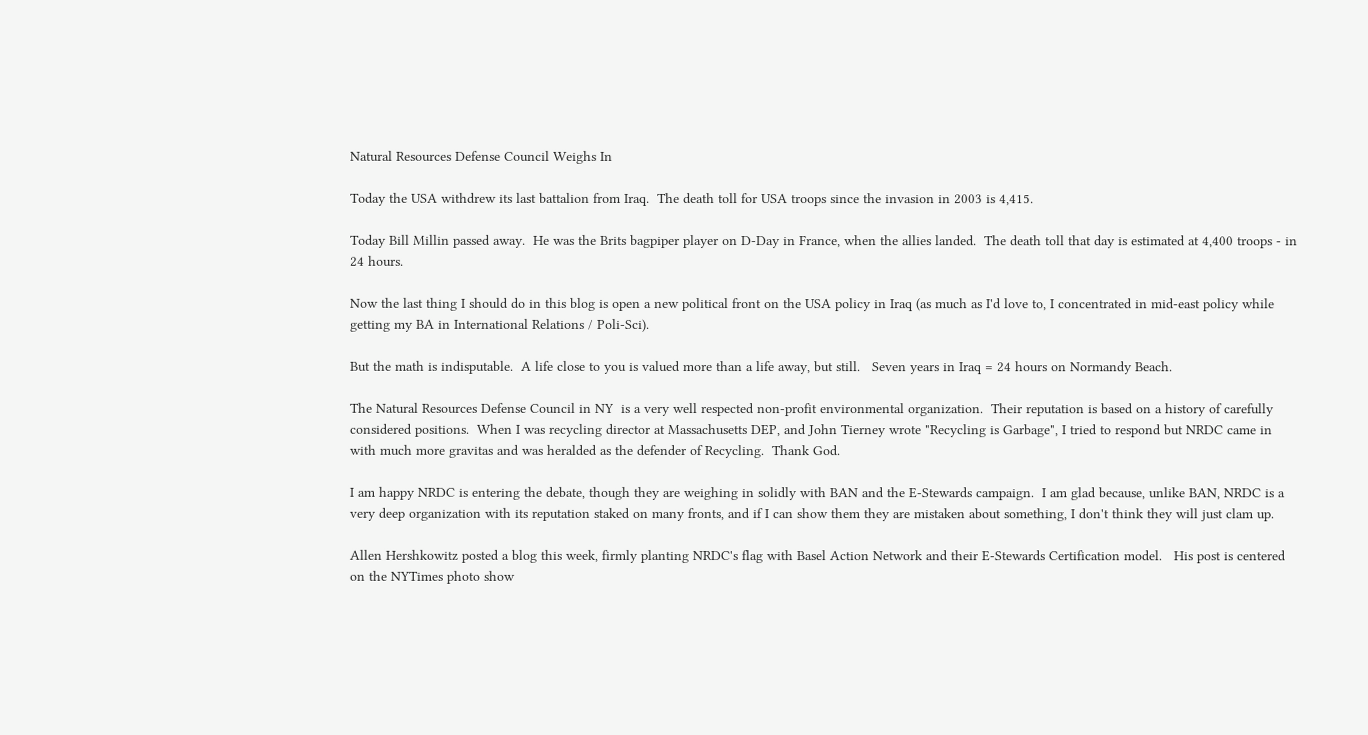Natural Resources Defense Council Weighs In

Today the USA withdrew its last battalion from Iraq.  The death toll for USA troops since the invasion in 2003 is 4,415.

Today Bill Millin passed away.  He was the Brits bagpiper player on D-Day in France, when the allies landed.  The death toll that day is estimated at 4,400 troops - in 24 hours.

Now the last thing I should do in this blog is open a new political front on the USA policy in Iraq (as much as I'd love to, I concentrated in mid-east policy while getting my BA in International Relations / Poli-Sci).

But the math is indisputable.  A life close to you is valued more than a life away, but still.   Seven years in Iraq = 24 hours on Normandy Beach.

The Natural Resources Defense Council in NY  is a very well respected non-profit environmental organization.  Their reputation is based on a history of carefully considered positions.  When I was recycling director at Massachusetts DEP, and John Tierney wrote "Recycling is Garbage", I tried to respond but NRDC came in with much more gravitas and was heralded as the defender of Recycling.  Thank God.

I am happy NRDC is entering the debate, though they are weighing in solidly with BAN and the E-Stewards campaign.  I am glad because, unlike BAN, NRDC is a very deep organization with its reputation staked on many fronts, and if I can show them they are mistaken about something, I don't think they will just clam up.

Allen Hershkowitz posted a blog this week, firmly planting NRDC's flag with Basel Action Network and their E-Stewards Certification model.   His post is centered on the NYTimes photo show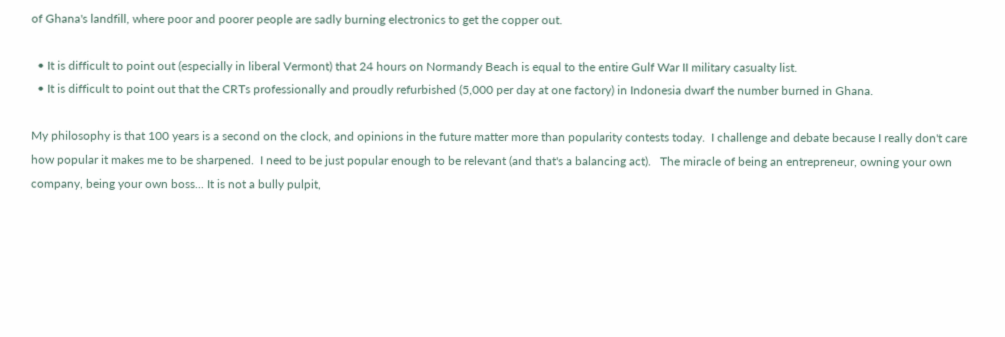of Ghana's landfill, where poor and poorer people are sadly burning electronics to get the copper out.

  • It is difficult to point out (especially in liberal Vermont) that 24 hours on Normandy Beach is equal to the entire Gulf War II military casualty list.
  • It is difficult to point out that the CRTs professionally and proudly refurbished (5,000 per day at one factory) in Indonesia dwarf the number burned in Ghana.

My philosophy is that 100 years is a second on the clock, and opinions in the future matter more than popularity contests today.  I challenge and debate because I really don't care how popular it makes me to be sharpened.  I need to be just popular enough to be relevant (and that's a balancing act).   The miracle of being an entrepreneur, owning your own company, being your own boss... It is not a bully pulpit,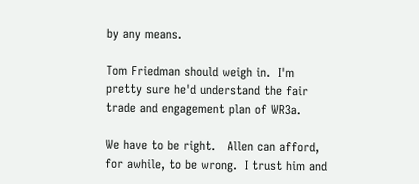by any means.

Tom Friedman should weigh in.  I'm pretty sure he'd understand the fair trade and engagement plan of WR3a.

We have to be right.   Allen can afford, for awhile, to be wrong.  I trust him and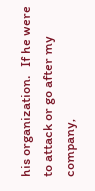his organization.   If he were to attack or go after my company,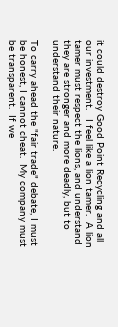it could destroy Good Point Recycling and all our investment.   I feel like a lion tamer.  A lion tamer must respect the lions, and understand they are stronger and more deadly, but to understand their nature.

To carry ahead the "fair trade" debate, I must be honest, I cannot cheat.  My company must be transparent.  If we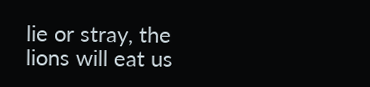lie or stray, the lions will eat us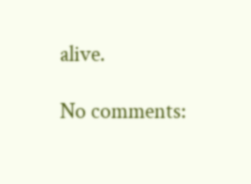alive.

No comments: